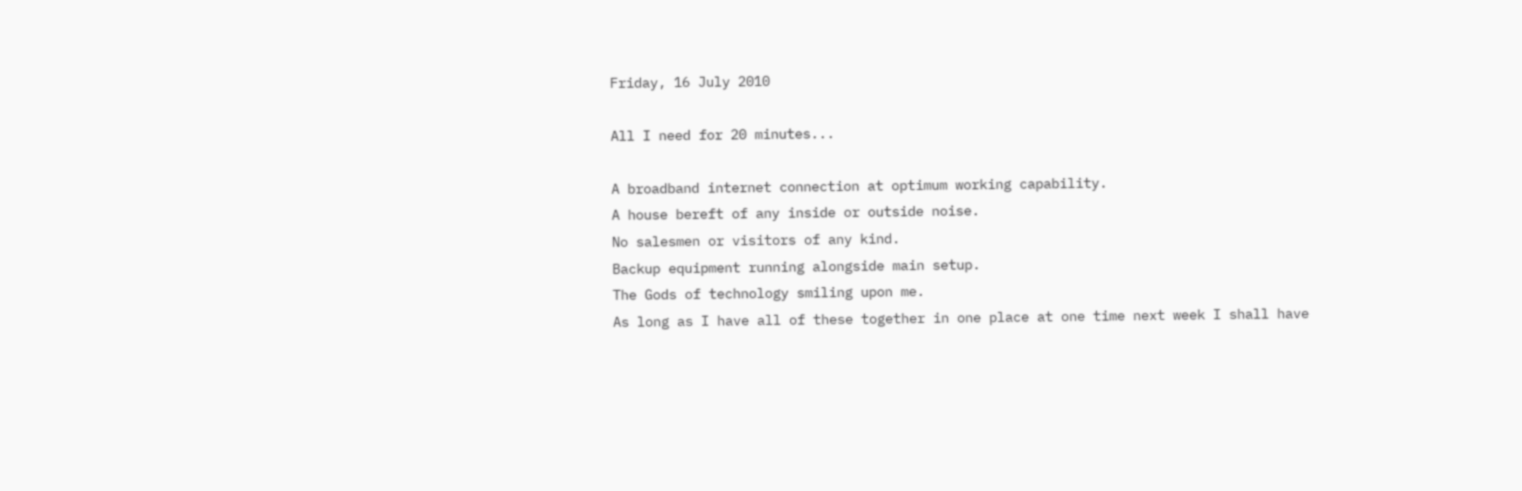Friday, 16 July 2010

All I need for 20 minutes...

A broadband internet connection at optimum working capability.
A house bereft of any inside or outside noise.
No salesmen or visitors of any kind.
Backup equipment running alongside main setup.
The Gods of technology smiling upon me.
As long as I have all of these together in one place at one time next week I shall have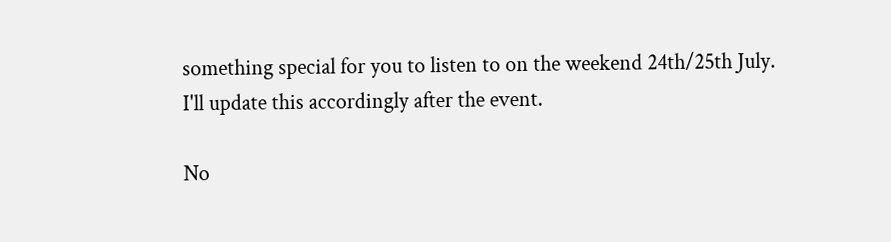something special for you to listen to on the weekend 24th/25th July.
I'll update this accordingly after the event.

No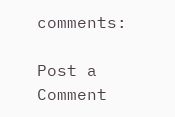comments:

Post a Comment